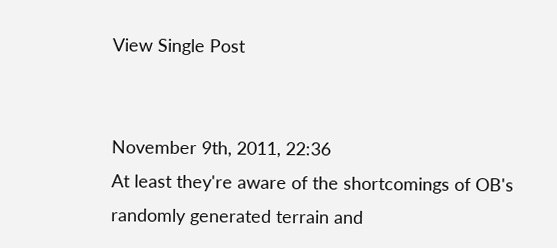View Single Post


November 9th, 2011, 22:36
At least they're aware of the shortcomings of OB's randomly generated terrain and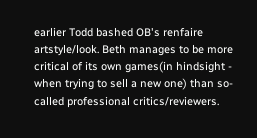earlier Todd bashed OB's renfaire artstyle/look. Beth manages to be more critical of its own games(in hindsight - when trying to sell a new one) than so-called professional critics/reviewers.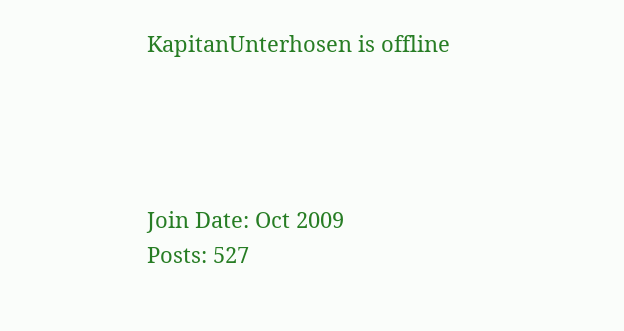KapitanUnterhosen is offline




Join Date: Oct 2009
Posts: 527